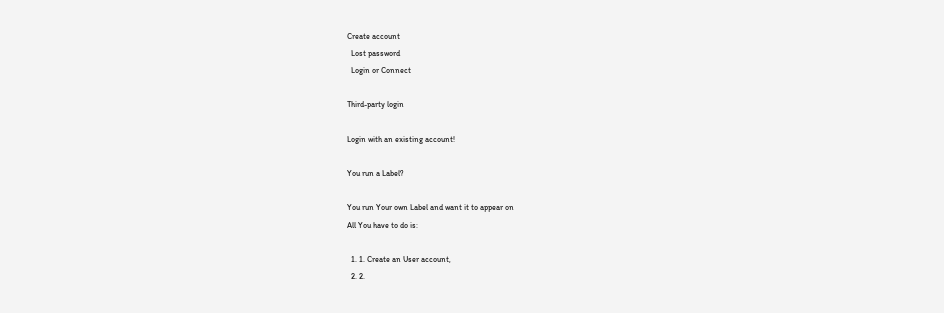Create account
  Lost password
  Login or Connect

Third-party login

Login with an existing account!

You run a Label?

You run Your own Label and want it to appear on
All You have to do is:

  1. 1. Create an User account,
  2. 2.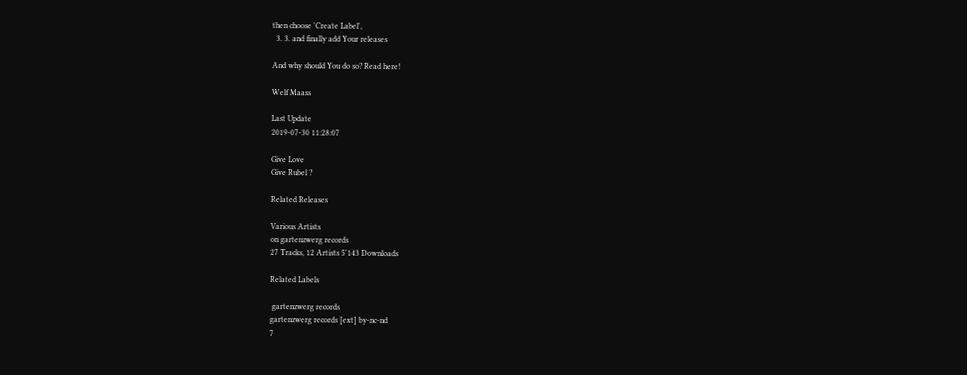then choose 'Create Label',
  3. 3. and finally add Your releases

And why should You do so? Read here!

Welf Maass

Last Update
2019-07-30 11:28:07

Give Love
Give Rubel ?

Related Releases

Various Artists
on gartenzwerg records
27 Tracks, 12 Artists 5'143 Downloads

Related Labels

 gartenzwerg records
gartenzwerg records [ext] by-nc-nd
7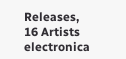Releases, 16 Artists
electronica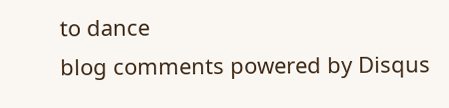to dance
blog comments powered by Disqus